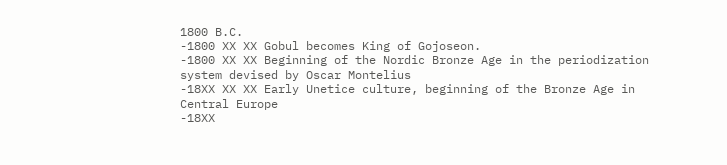1800 B.C.
-1800 XX XX Gobul becomes King of Gojoseon.
-1800 XX XX Beginning of the Nordic Bronze Age in the periodization system devised by Oscar Montelius
-18XX XX XX Early Unetice culture, beginning of the Bronze Age in Central Europe
-18XX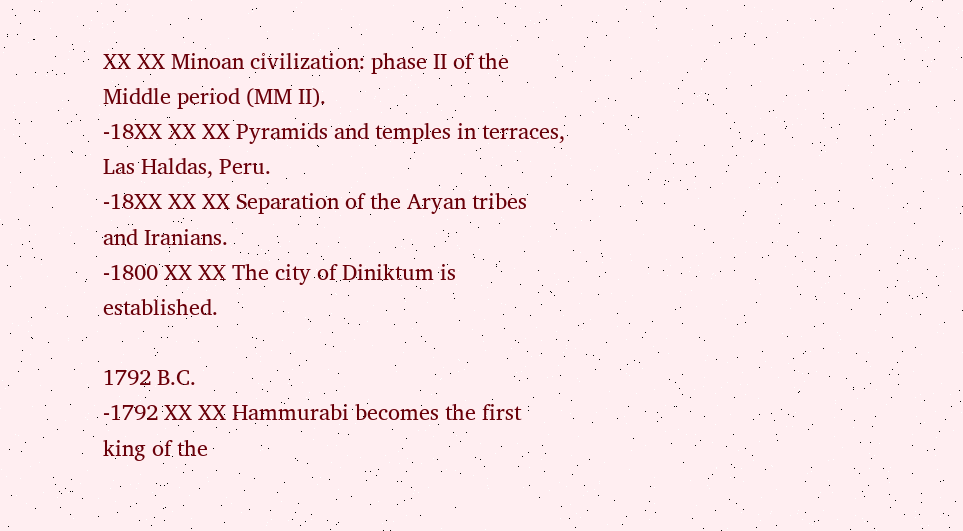XX XX Minoan civilization: phase II of the Middle period (MM II).
-18XX XX XX Pyramids and temples in terraces, Las Haldas, Peru.
-18XX XX XX Separation of the Aryan tribes and Iranians.
-1800 XX XX The city of Diniktum is established.

1792 B.C.
-1792 XX XX Hammurabi becomes the first king of the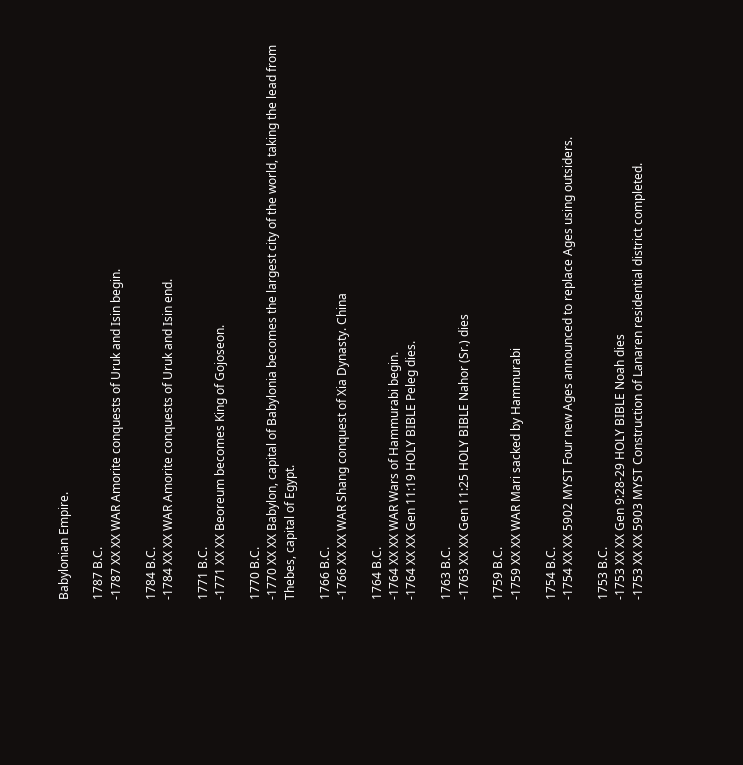Babylonian Empire.

1787 B.C.
-1787 XX XX WAR Amorite conquests of Uruk and Isin begin.

1784 B.C.
-1784 XX XX WAR Amorite conquests of Uruk and Isin end.

1771 B.C.
-1771 XX XX Beoreum becomes King of Gojoseon.

1770 B.C.
-1770 XX XX Babylon, capital of Babylonia becomes the largest city of the world, taking the lead from Thebes, capital of Egypt.

1766 B.C.
-1766 XX XX WAR Shang conquest of Xia Dynasty. China

1764 B.C.
-1764 XX XX WAR Wars of Hammurabi begin.
-1764 XX XX Gen 11:19 HOLY BIBLE Peleg dies.

1763 B.C.
-1763 XX XX Gen 11:25 HOLY BIBLE Nahor (Sr.) dies

1759 B.C.
-1759 XX XX WAR Mari sacked by Hammurabi

1754 B.C.
-1754 XX XX 5902 MYST Four new Ages announced to replace Ages using outsiders.

1753 B.C.
-1753 XX XX Gen 9:28-29 HOLY BIBLE Noah dies
-1753 XX XX 5903 MYST Construction of Lanaren residential district completed.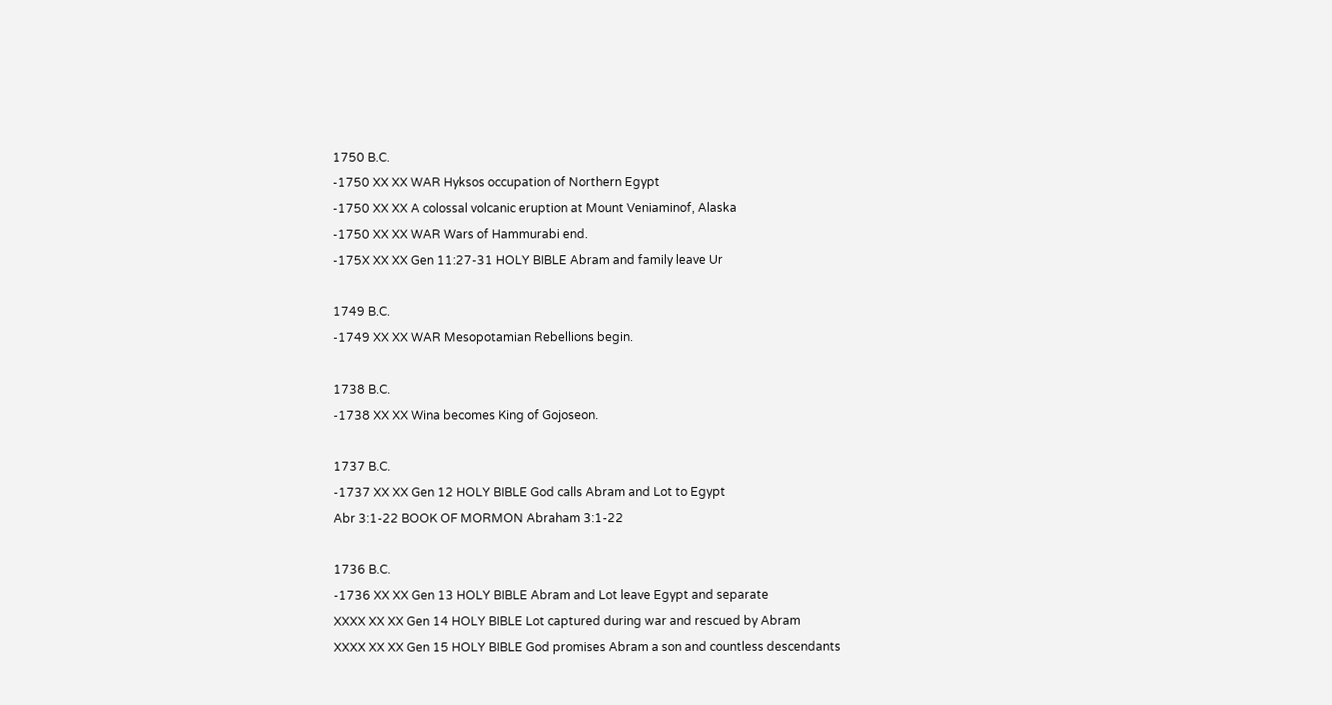1750 B.C.
-1750 XX XX WAR Hyksos occupation of Northern Egypt
-1750 XX XX A colossal volcanic eruption at Mount Veniaminof, Alaska
-1750 XX XX WAR Wars of Hammurabi end.
-175X XX XX Gen 11:27-31 HOLY BIBLE Abram and family leave Ur

1749 B.C.
-1749 XX XX WAR Mesopotamian Rebellions begin.

1738 B.C.
-1738 XX XX Wina becomes King of Gojoseon.

1737 B.C.
-1737 XX XX Gen 12 HOLY BIBLE God calls Abram and Lot to Egypt
Abr 3:1-22 BOOK OF MORMON Abraham 3:1-22

1736 B.C.
-1736 XX XX Gen 13 HOLY BIBLE Abram and Lot leave Egypt and separate
XXXX XX XX Gen 14 HOLY BIBLE Lot captured during war and rescued by Abram
XXXX XX XX Gen 15 HOLY BIBLE God promises Abram a son and countless descendants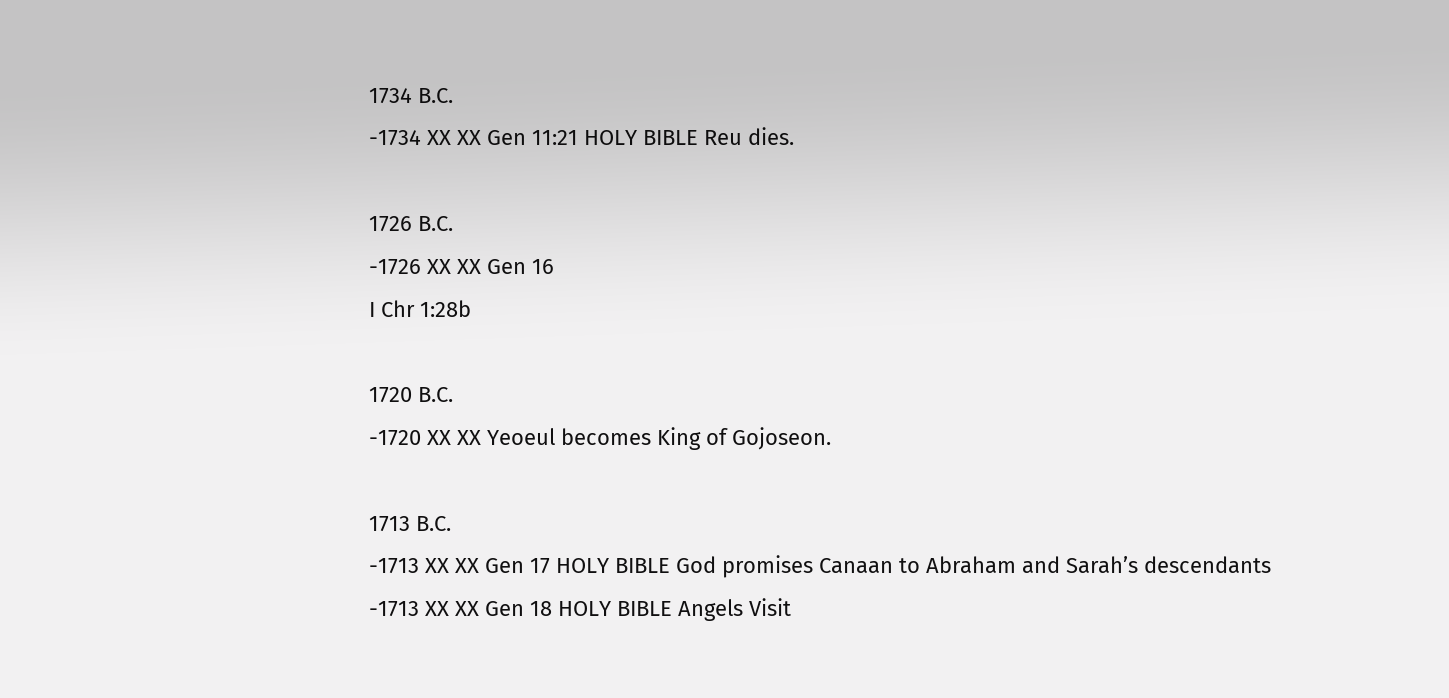1734 B.C.
-1734 XX XX Gen 11:21 HOLY BIBLE Reu dies.

1726 B.C.
-1726 XX XX Gen 16
I Chr 1:28b

1720 B.C.
-1720 XX XX Yeoeul becomes King of Gojoseon.

1713 B.C.
-1713 XX XX Gen 17 HOLY BIBLE God promises Canaan to Abraham and Sarah’s descendants
-1713 XX XX Gen 18 HOLY BIBLE Angels Visit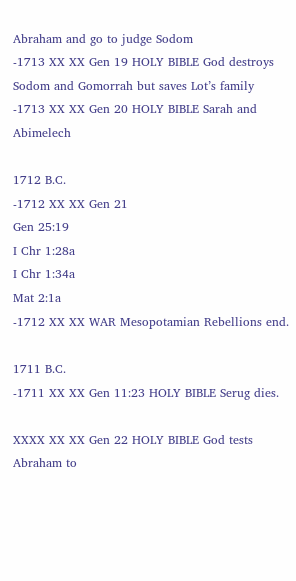Abraham and go to judge Sodom
-1713 XX XX Gen 19 HOLY BIBLE God destroys Sodom and Gomorrah but saves Lot’s family
-1713 XX XX Gen 20 HOLY BIBLE Sarah and Abimelech

1712 B.C.
-1712 XX XX Gen 21
Gen 25:19
I Chr 1:28a
I Chr 1:34a
Mat 2:1a
-1712 XX XX WAR Mesopotamian Rebellions end.

1711 B.C.
-1711 XX XX Gen 11:23 HOLY BIBLE Serug dies.

XXXX XX XX Gen 22 HOLY BIBLE God tests Abraham to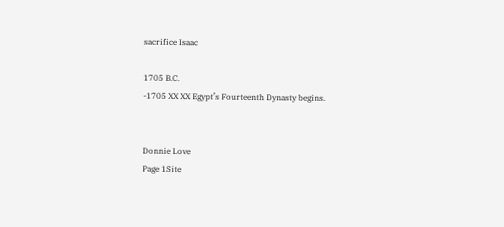sacrifice Isaac

1705 B.C.
-1705 XX XX Egypt’s Fourteenth Dynasty begins.


Donnie Love
Page 1Site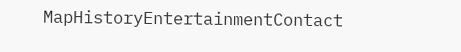MapHistoryEntertainmentContact